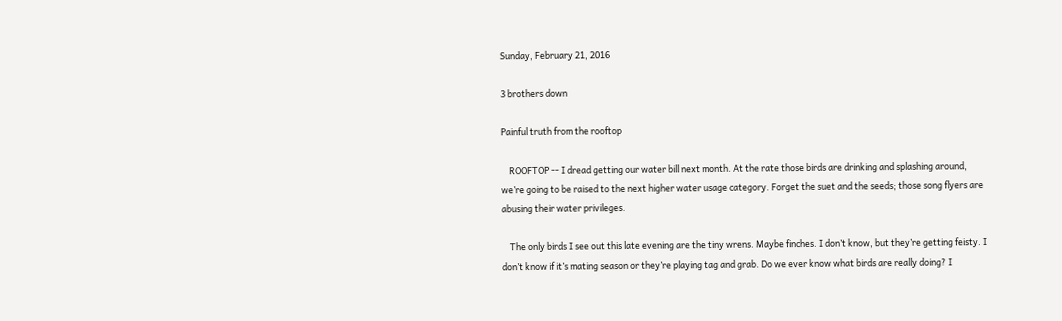Sunday, February 21, 2016

3 brothers down

Painful truth from the rooftop

    ROOFTOP -- I dread getting our water bill next month. At the rate those birds are drinking and splashing around, we’re going to be raised to the next higher water usage category. Forget the suet and the seeds; those song flyers are abusing their water privileges.

    The only birds I see out this late evening are the tiny wrens. Maybe finches. I don’t know, but they’re getting feisty. I don’t know if it’s mating season or they’re playing tag and grab. Do we ever know what birds are really doing? I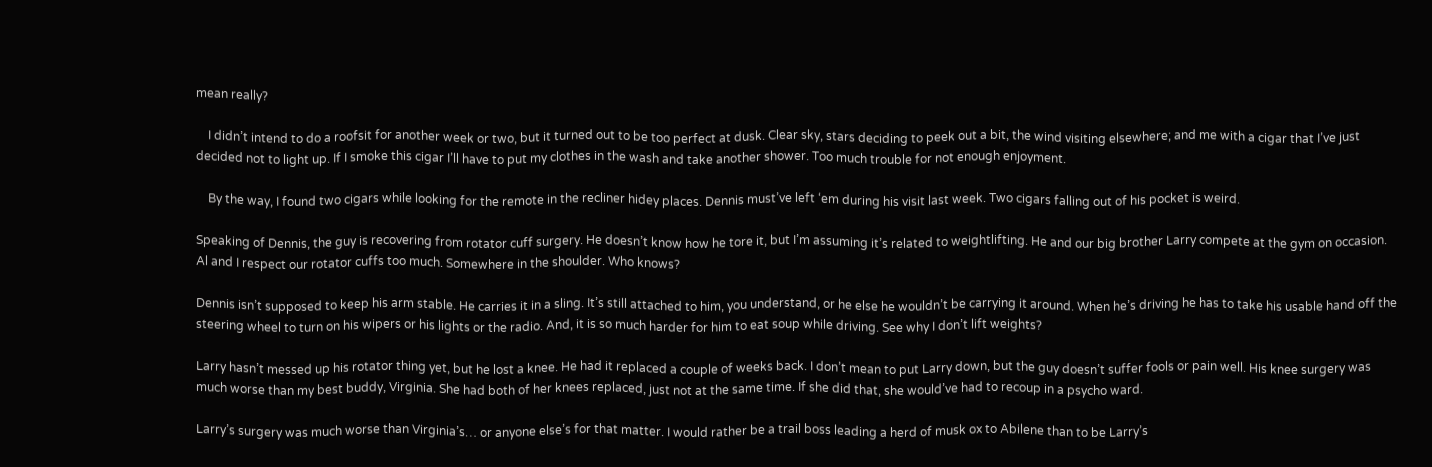mean really?

    I didn’t intend to do a roofsit for another week or two, but it turned out to be too perfect at dusk. Clear sky, stars deciding to peek out a bit, the wind visiting elsewhere; and me with a cigar that I’ve just decided not to light up. If I smoke this cigar I’ll have to put my clothes in the wash and take another shower. Too much trouble for not enough enjoyment.

    By the way, I found two cigars while looking for the remote in the recliner hidey places. Dennis must’ve left ‘em during his visit last week. Two cigars falling out of his pocket is weird.

Speaking of Dennis, the guy is recovering from rotator cuff surgery. He doesn’t know how he tore it, but I’m assuming it’s related to weightlifting. He and our big brother Larry compete at the gym on occasion. Al and I respect our rotator cuffs too much. Somewhere in the shoulder. Who knows?

Dennis isn’t supposed to keep his arm stable. He carries it in a sling. It’s still attached to him, you understand, or he else he wouldn’t be carrying it around. When he’s driving he has to take his usable hand off the steering wheel to turn on his wipers or his lights or the radio. And, it is so much harder for him to eat soup while driving. See why I don’t lift weights?

Larry hasn’t messed up his rotator thing yet, but he lost a knee. He had it replaced a couple of weeks back. I don’t mean to put Larry down, but the guy doesn’t suffer fools or pain well. His knee surgery was much worse than my best buddy, Virginia. She had both of her knees replaced, just not at the same time. If she did that, she would’ve had to recoup in a psycho ward.

Larry’s surgery was much worse than Virginia’s… or anyone else’s for that matter. I would rather be a trail boss leading a herd of musk ox to Abilene than to be Larry’s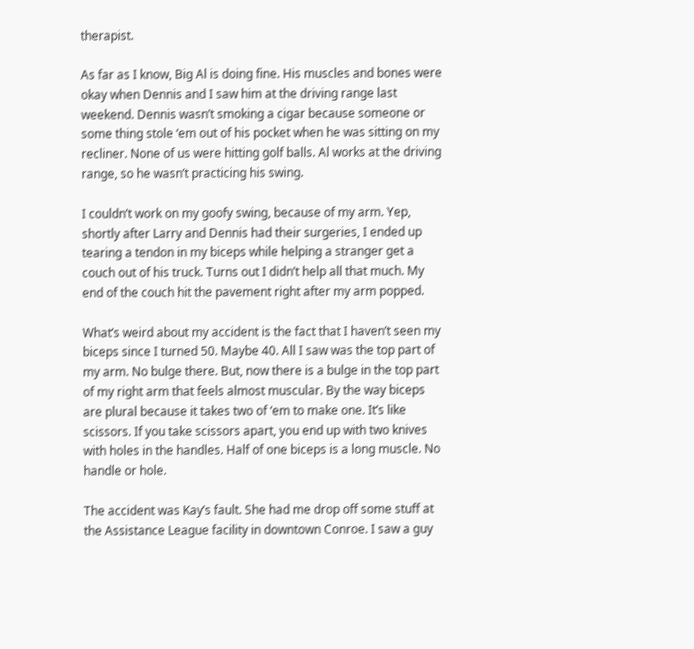therapist.

As far as I know, Big Al is doing fine. His muscles and bones were okay when Dennis and I saw him at the driving range last weekend. Dennis wasn’t smoking a cigar because someone or some thing stole ‘em out of his pocket when he was sitting on my recliner. None of us were hitting golf balls. Al works at the driving range, so he wasn’t practicing his swing.

I couldn’t work on my goofy swing, because of my arm. Yep, shortly after Larry and Dennis had their surgeries, I ended up tearing a tendon in my biceps while helping a stranger get a couch out of his truck. Turns out I didn’t help all that much. My end of the couch hit the pavement right after my arm popped.

What’s weird about my accident is the fact that I haven’t seen my biceps since I turned 50. Maybe 40. All I saw was the top part of my arm. No bulge there. But, now there is a bulge in the top part of my right arm that feels almost muscular. By the way biceps are plural because it takes two of ‘em to make one. It’s like scissors. If you take scissors apart, you end up with two knives with holes in the handles. Half of one biceps is a long muscle. No handle or hole.

The accident was Kay’s fault. She had me drop off some stuff at the Assistance League facility in downtown Conroe. I saw a guy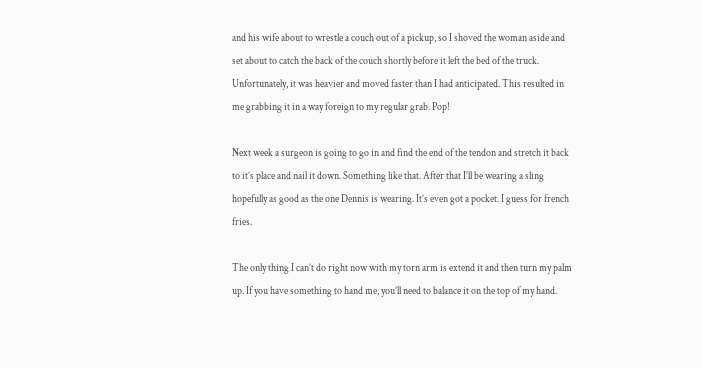and his wife about to wrestle a couch out of a pickup, so I shoved the woman aside and set about to catch the back of the couch shortly before it left the bed of the truck. Unfortunately, it was heavier and moved faster than I had anticipated. This resulted in me grabbing it in a way foreign to my regular grab. Pop!

Next week a surgeon is going to go in and find the end of the tendon and stretch it back to it’s place and nail it down. Something like that. After that I’ll be wearing a sling hopefully as good as the one Dennis is wearing. It’s even got a pocket. I guess for french fries.

The only thing I can’t do right now with my torn arm is extend it and then turn my palm up. If you have something to hand me, you’ll need to balance it on the top of my hand.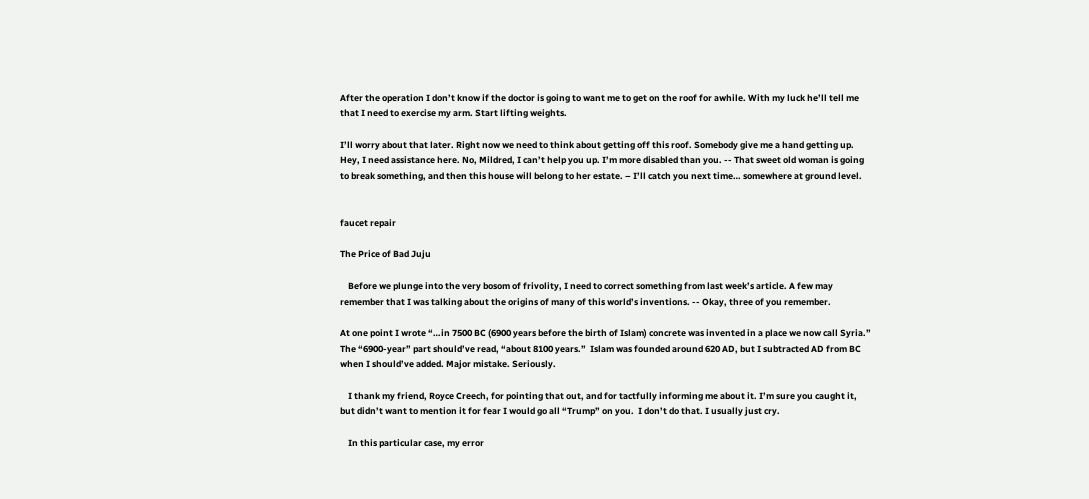After the operation I don’t know if the doctor is going to want me to get on the roof for awhile. With my luck he’ll tell me that I need to exercise my arm. Start lifting weights.

I’ll worry about that later. Right now we need to think about getting off this roof. Somebody give me a hand getting up. Hey, I need assistance here. No, Mildred, I can’t help you up. I’m more disabled than you. -- That sweet old woman is going to break something, and then this house will belong to her estate. – I’ll catch you next time… somewhere at ground level.


faucet repair

The Price of Bad Juju

    Before we plunge into the very bosom of frivolity, I need to correct something from last week’s article. A few may remember that I was talking about the origins of many of this world’s inventions. -- Okay, three of you remember.

At one point I wrote “…in 7500 BC (6900 years before the birth of Islam) concrete was invented in a place we now call Syria.” The “6900-year” part should’ve read, “about 8100 years.”  Islam was founded around 620 AD, but I subtracted AD from BC when I should’ve added. Major mistake. Seriously.

    I thank my friend, Royce Creech, for pointing that out, and for tactfully informing me about it. I’m sure you caught it, but didn’t want to mention it for fear I would go all “Trump” on you.  I don’t do that. I usually just cry.

    In this particular case, my error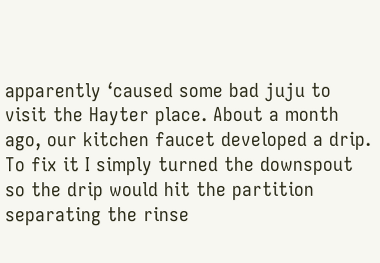apparently ‘caused some bad juju to visit the Hayter place. About a month ago, our kitchen faucet developed a drip. To fix it I simply turned the downspout so the drip would hit the partition separating the rinse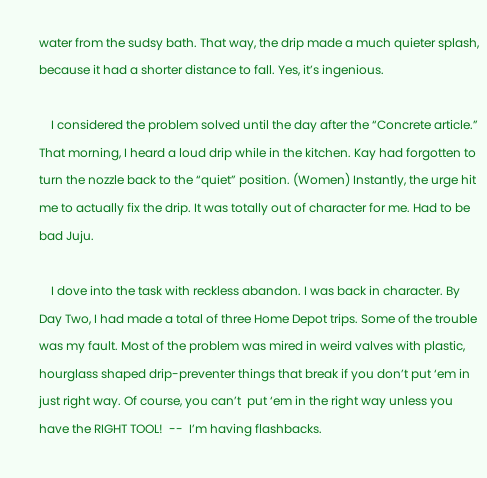water from the sudsy bath. That way, the drip made a much quieter splash, because it had a shorter distance to fall. Yes, it’s ingenious.

    I considered the problem solved until the day after the “Concrete article.” That morning, I heard a loud drip while in the kitchen. Kay had forgotten to turn the nozzle back to the “quiet” position. (Women) Instantly, the urge hit me to actually fix the drip. It was totally out of character for me. Had to be bad Juju.

    I dove into the task with reckless abandon. I was back in character. By Day Two, I had made a total of three Home Depot trips. Some of the trouble was my fault. Most of the problem was mired in weird valves with plastic, hourglass shaped drip-preventer things that break if you don’t put ‘em in just right way. Of course, you can’t  put ‘em in the right way unless you have the RIGHT TOOL!  --  I’m having flashbacks.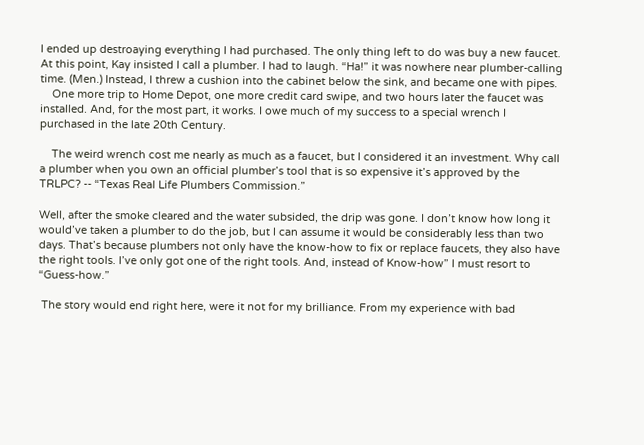I ended up destroaying everything I had purchased. The only thing left to do was buy a new faucet. At this point, Kay insisted I call a plumber. I had to laugh. “Ha!” it was nowhere near plumber-calling time. (Men.) Instead, I threw a cushion into the cabinet below the sink, and became one with pipes.
    One more trip to Home Depot, one more credit card swipe, and two hours later the faucet was installed. And, for the most part, it works. I owe much of my success to a special wrench I purchased in the late 20th Century.

    The weird wrench cost me nearly as much as a faucet, but I considered it an investment. Why call a plumber when you own an official plumber’s tool that is so expensive it’s approved by the TRLPC? -- “Texas Real Life Plumbers Commission.”

Well, after the smoke cleared and the water subsided, the drip was gone. I don’t know how long it would’ve taken a plumber to do the job, but I can assume it would be considerably less than two days. That’s because plumbers not only have the know-how to fix or replace faucets, they also have the right tools. I’ve only got one of the right tools. And, instead of Know-how” I must resort to “Guess-how.”

 The story would end right here, were it not for my brilliance. From my experience with bad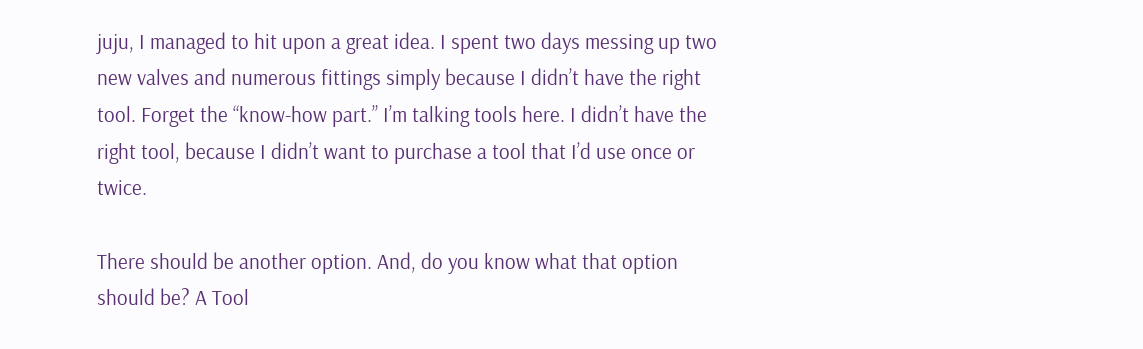juju, I managed to hit upon a great idea. I spent two days messing up two new valves and numerous fittings simply because I didn’t have the right tool. Forget the “know-how part.” I’m talking tools here. I didn’t have the right tool, because I didn’t want to purchase a tool that I’d use once or twice.

There should be another option. And, do you know what that option should be? A Tool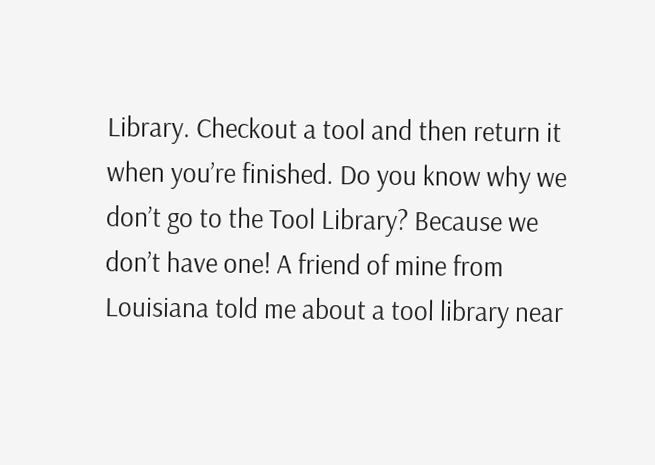Library. Checkout a tool and then return it when you’re finished. Do you know why we don’t go to the Tool Library? Because we don’t have one! A friend of mine from Louisiana told me about a tool library near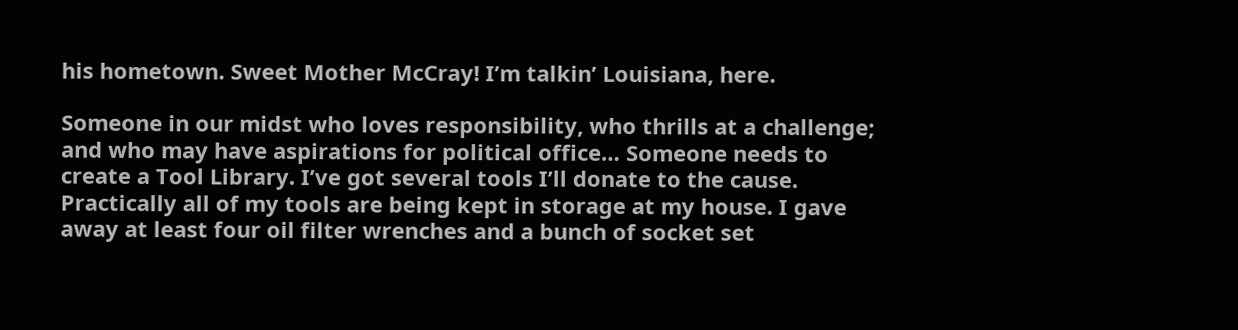his hometown. Sweet Mother McCray! I’m talkin’ Louisiana, here.

Someone in our midst who loves responsibility, who thrills at a challenge; and who may have aspirations for political office… Someone needs to create a Tool Library. I’ve got several tools I’ll donate to the cause. Practically all of my tools are being kept in storage at my house. I gave away at least four oil filter wrenches and a bunch of socket set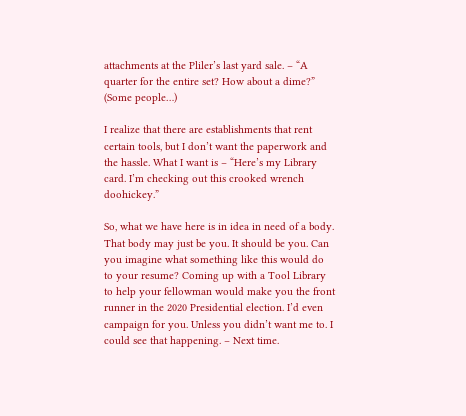attachments at the Pliler’s last yard sale. – “A quarter for the entire set? How about a dime?” (Some people…)

I realize that there are establishments that rent certain tools, but I don’t want the paperwork and the hassle. What I want is – “Here’s my Library card. I’m checking out this crooked wrench doohickey.”

So, what we have here is in idea in need of a body. That body may just be you. It should be you. Can you imagine what something like this would do to your resume? Coming up with a Tool Library to help your fellowman would make you the front runner in the 2020 Presidential election. I’d even campaign for you. Unless you didn’t want me to. I could see that happening. – Next time.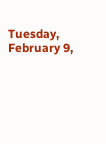Tuesday, February 9,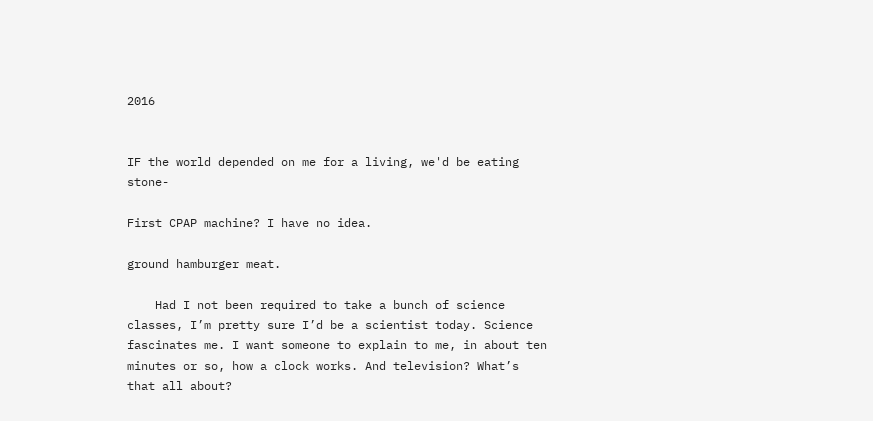2016


IF the world depended on me for a living, we'd be eating stone-

First CPAP machine? I have no idea.

ground hamburger meat.

    Had I not been required to take a bunch of science classes, I’m pretty sure I’d be a scientist today. Science fascinates me. I want someone to explain to me, in about ten minutes or so, how a clock works. And television? What’s that all about?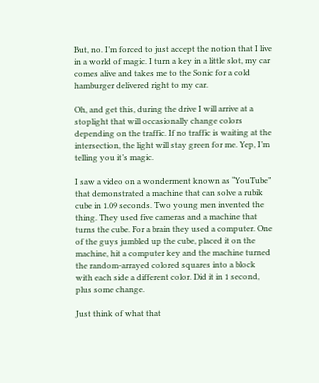But, no. I’m forced to just accept the notion that I live in a world of magic. I turn a key in a little slot, my car comes alive and takes me to the Sonic for a cold hamburger delivered right to my car.

Oh, and get this, during the drive I will arrive at a stoplight that will occasionally change colors depending on the traffic. If no traffic is waiting at the intersection, the light will stay green for me. Yep, I’m telling you it’s magic.

I saw a video on a wonderment known as “YouTube” that demonstrated a machine that can solve a rubik cube in 1.09 seconds. Two young men invented the thing. They used five cameras and a machine that turns the cube. For a brain they used a computer. One of the guys jumbled up the cube, placed it on the machine, hit a computer key and the machine turned the random-arrayed colored squares into a block with each side a different color. Did it in 1 second, plus some change.

Just think of what that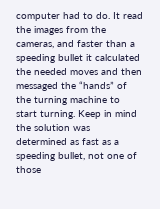computer had to do. It read the images from the cameras, and faster than a speeding bullet it calculated the needed moves and then messaged the “hands” of the turning machine to start turning. Keep in mind the solution was determined as fast as a speeding bullet, not one of those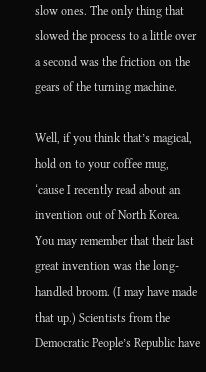slow ones. The only thing that slowed the process to a little over a second was the friction on the gears of the turning machine.

Well, if you think that’s magical, hold on to your coffee mug, ‘cause I recently read about an invention out of North Korea. You may remember that their last great invention was the long-handled broom. (I may have made that up.) Scientists from the Democratic People’s Republic have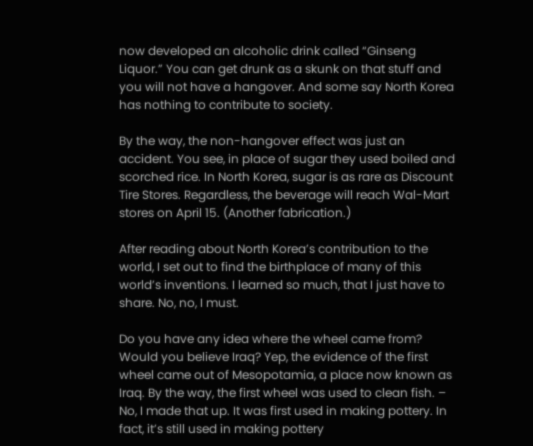now developed an alcoholic drink called “Ginseng Liquor.” You can get drunk as a skunk on that stuff and you will not have a hangover. And some say North Korea has nothing to contribute to society.

By the way, the non-hangover effect was just an accident. You see, in place of sugar they used boiled and scorched rice. In North Korea, sugar is as rare as Discount Tire Stores. Regardless, the beverage will reach Wal-Mart stores on April 15. (Another fabrication.)

After reading about North Korea’s contribution to the world, I set out to find the birthplace of many of this world’s inventions. I learned so much, that I just have to share. No, no, I must.

Do you have any idea where the wheel came from? Would you believe Iraq? Yep, the evidence of the first wheel came out of Mesopotamia, a place now known as Iraq. By the way, the first wheel was used to clean fish. – No, I made that up. It was first used in making pottery. In fact, it’s still used in making pottery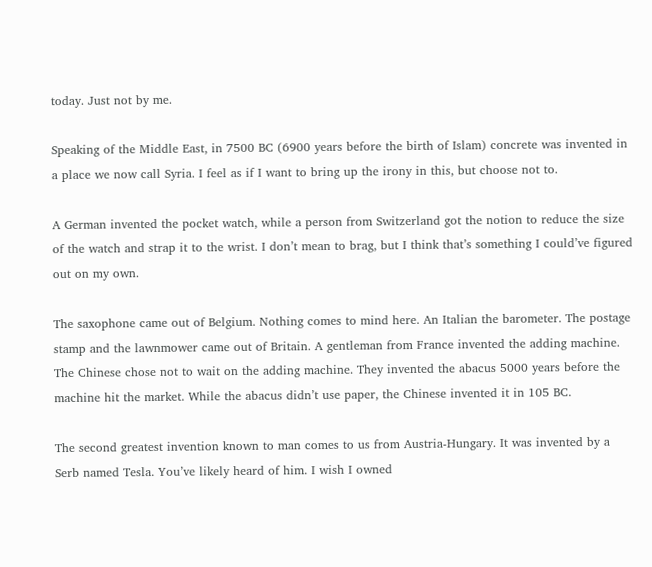today. Just not by me.

Speaking of the Middle East, in 7500 BC (6900 years before the birth of Islam) concrete was invented in a place we now call Syria. I feel as if I want to bring up the irony in this, but choose not to.

A German invented the pocket watch, while a person from Switzerland got the notion to reduce the size of the watch and strap it to the wrist. I don’t mean to brag, but I think that’s something I could’ve figured out on my own.

The saxophone came out of Belgium. Nothing comes to mind here. An Italian the barometer. The postage stamp and the lawnmower came out of Britain. A gentleman from France invented the adding machine. The Chinese chose not to wait on the adding machine. They invented the abacus 5000 years before the machine hit the market. While the abacus didn’t use paper, the Chinese invented it in 105 BC.

The second greatest invention known to man comes to us from Austria-Hungary. It was invented by a Serb named Tesla. You’ve likely heard of him. I wish I owned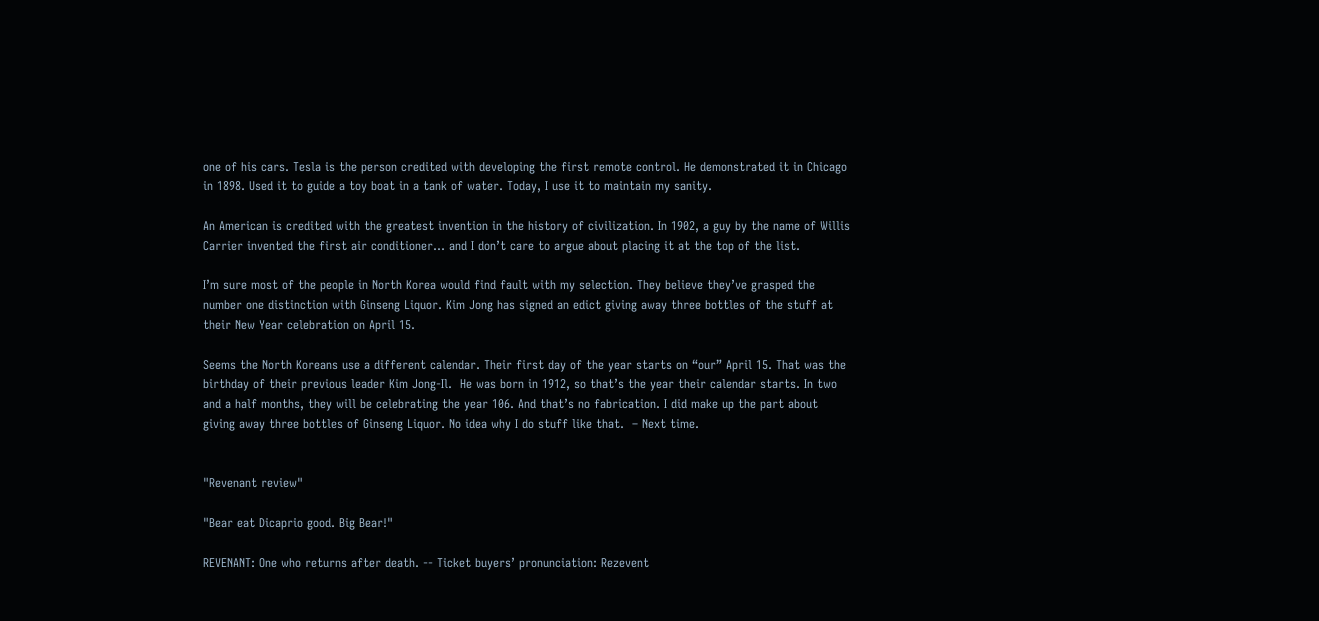one of his cars. Tesla is the person credited with developing the first remote control. He demonstrated it in Chicago in 1898. Used it to guide a toy boat in a tank of water. Today, I use it to maintain my sanity.

An American is credited with the greatest invention in the history of civilization. In 1902, a guy by the name of Willis Carrier invented the first air conditioner… and I don’t care to argue about placing it at the top of the list.

I’m sure most of the people in North Korea would find fault with my selection. They believe they’ve grasped the number one distinction with Ginseng Liquor. Kim Jong has signed an edict giving away three bottles of the stuff at their New Year celebration on April 15.

Seems the North Koreans use a different calendar. Their first day of the year starts on “our” April 15. That was the birthday of their previous leader Kim Jong-Il.  He was born in 1912, so that’s the year their calendar starts. In two and a half months, they will be celebrating the year 106. And that’s no fabrication. I did make up the part about giving away three bottles of Ginseng Liquor. No idea why I do stuff like that.  – Next time.


"Revenant review"

"Bear eat Dicaprio good. Big Bear!"

REVENANT: One who returns after death. -- Ticket buyers’ pronunciation: Rezevent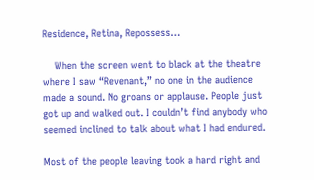Residence, Retina, Repossess…

    When the screen went to black at the theatre where I saw “Revenant,” no one in the audience made a sound. No groans or applause. People just got up and walked out. I couldn’t find anybody who seemed inclined to talk about what I had endured.

Most of the people leaving took a hard right and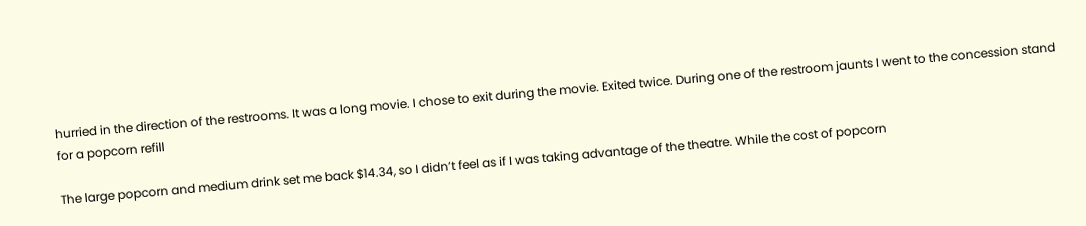hurried in the direction of the restrooms. It was a long movie. I chose to exit during the movie. Exited twice. During one of the restroom jaunts I went to the concession stand for a popcorn refill

The large popcorn and medium drink set me back $14.34, so I didn’t feel as if I was taking advantage of the theatre. While the cost of popcorn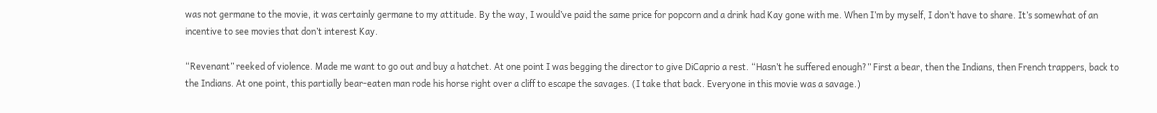was not germane to the movie, it was certainly germane to my attitude. By the way, I would’ve paid the same price for popcorn and a drink had Kay gone with me. When I’m by myself, I don’t have to share. It’s somewhat of an incentive to see movies that don’t interest Kay.

“Revenant” reeked of violence. Made me want to go out and buy a hatchet. At one point I was begging the director to give DiCaprio a rest. “Hasn’t he suffered enough?” First a bear, then the Indians, then French trappers, back to the Indians. At one point, this partially bear-eaten man rode his horse right over a cliff to escape the savages. (I take that back. Everyone in this movie was a savage.)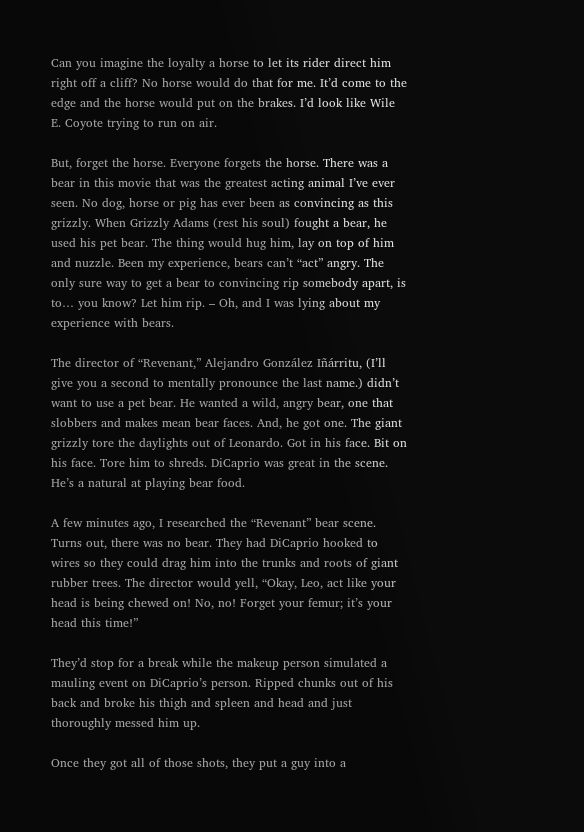Can you imagine the loyalty a horse to let its rider direct him right off a cliff? No horse would do that for me. It’d come to the edge and the horse would put on the brakes. I’d look like Wile E. Coyote trying to run on air.

But, forget the horse. Everyone forgets the horse. There was a bear in this movie that was the greatest acting animal I’ve ever seen. No dog, horse or pig has ever been as convincing as this grizzly. When Grizzly Adams (rest his soul) fought a bear, he used his pet bear. The thing would hug him, lay on top of him and nuzzle. Been my experience, bears can’t “act” angry. The only sure way to get a bear to convincing rip somebody apart, is to… you know? Let him rip. – Oh, and I was lying about my experience with bears.

The director of “Revenant,” Alejandro González Iñárritu, (I’ll give you a second to mentally pronounce the last name.) didn’t want to use a pet bear. He wanted a wild, angry bear, one that slobbers and makes mean bear faces. And, he got one. The giant grizzly tore the daylights out of Leonardo. Got in his face. Bit on his face. Tore him to shreds. DiCaprio was great in the scene. He’s a natural at playing bear food.

A few minutes ago, I researched the “Revenant” bear scene. Turns out, there was no bear. They had DiCaprio hooked to wires so they could drag him into the trunks and roots of giant rubber trees. The director would yell, “Okay, Leo, act like your head is being chewed on! No, no! Forget your femur; it’s your head this time!”

They’d stop for a break while the makeup person simulated a mauling event on DiCaprio’s person. Ripped chunks out of his back and broke his thigh and spleen and head and just thoroughly messed him up.

Once they got all of those shots, they put a guy into a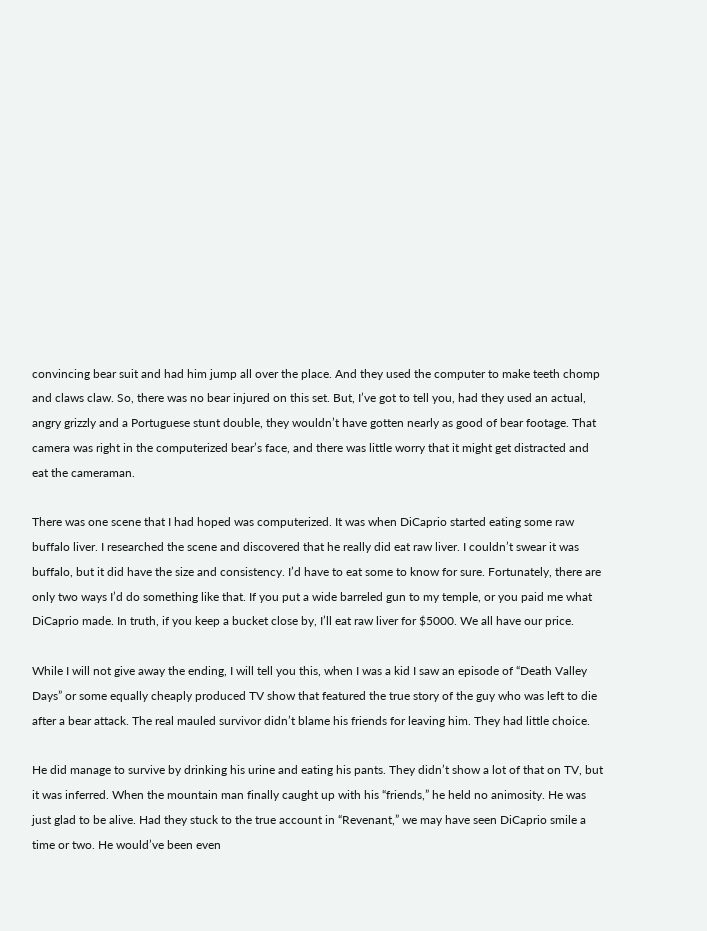convincing bear suit and had him jump all over the place. And they used the computer to make teeth chomp and claws claw. So, there was no bear injured on this set. But, I’ve got to tell you, had they used an actual, angry grizzly and a Portuguese stunt double, they wouldn’t have gotten nearly as good of bear footage. That camera was right in the computerized bear’s face, and there was little worry that it might get distracted and eat the cameraman.

There was one scene that I had hoped was computerized. It was when DiCaprio started eating some raw buffalo liver. I researched the scene and discovered that he really did eat raw liver. I couldn’t swear it was buffalo, but it did have the size and consistency. I’d have to eat some to know for sure. Fortunately, there are only two ways I’d do something like that. If you put a wide barreled gun to my temple, or you paid me what DiCaprio made. In truth, if you keep a bucket close by, I’ll eat raw liver for $5000. We all have our price.

While I will not give away the ending, I will tell you this, when I was a kid I saw an episode of “Death Valley Days” or some equally cheaply produced TV show that featured the true story of the guy who was left to die after a bear attack. The real mauled survivor didn’t blame his friends for leaving him. They had little choice.

He did manage to survive by drinking his urine and eating his pants. They didn’t show a lot of that on TV, but it was inferred. When the mountain man finally caught up with his “friends,” he held no animosity. He was just glad to be alive. Had they stuck to the true account in “Revenant,” we may have seen DiCaprio smile a time or two. He would’ve been even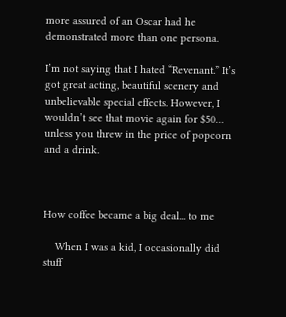more assured of an Oscar had he demonstrated more than one persona.

I’m not saying that I hated “Revenant.” It’s got great acting, beautiful scenery and unbelievable special effects. However, I wouldn’t see that movie again for $50… unless you threw in the price of popcorn and a drink.



How coffee became a big deal... to me

    When I was a kid, I occasionally did stuff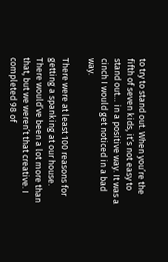to try to stand out. When you’re the fifth of seven kids, it’s not easy to stand out… in a positive way. It was a cinch I would get noticed in a bad way.

There were at least 100 reasons for getting a spanking at our house. There would’ve been a lot more than that, but we weren’t that creative. I completed 98 of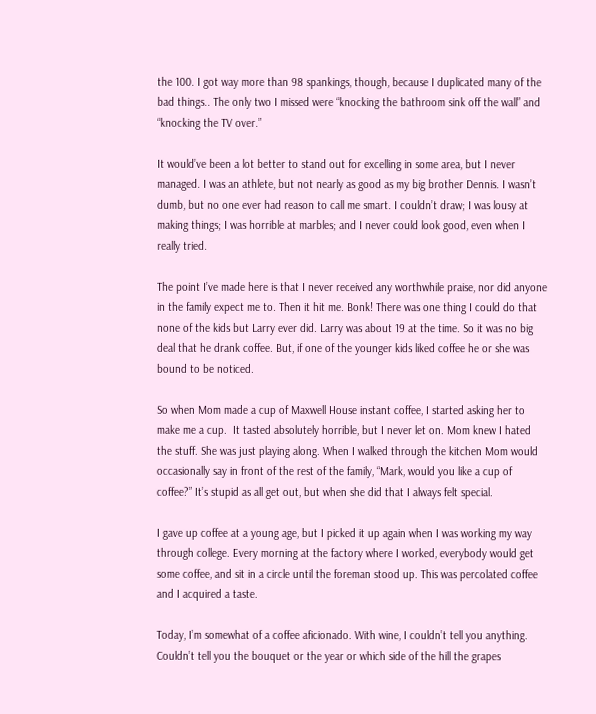the 100. I got way more than 98 spankings, though, because I duplicated many of the bad things.. The only two I missed were “knocking the bathroom sink off the wall” and “knocking the TV over.”

It would’ve been a lot better to stand out for excelling in some area, but I never managed. I was an athlete, but not nearly as good as my big brother Dennis. I wasn’t dumb, but no one ever had reason to call me smart. I couldn’t draw; I was lousy at making things; I was horrible at marbles; and I never could look good, even when I really tried.

The point I’ve made here is that I never received any worthwhile praise, nor did anyone in the family expect me to. Then it hit me. Bonk! There was one thing I could do that none of the kids but Larry ever did. Larry was about 19 at the time. So it was no big deal that he drank coffee. But, if one of the younger kids liked coffee he or she was bound to be noticed.

So when Mom made a cup of Maxwell House instant coffee, I started asking her to make me a cup.  It tasted absolutely horrible, but I never let on. Mom knew I hated the stuff. She was just playing along. When I walked through the kitchen Mom would occasionally say in front of the rest of the family, “Mark, would you like a cup of coffee?” It’s stupid as all get out, but when she did that I always felt special.

I gave up coffee at a young age, but I picked it up again when I was working my way through college. Every morning at the factory where I worked, everybody would get some coffee, and sit in a circle until the foreman stood up. This was percolated coffee and I acquired a taste.

Today, I’m somewhat of a coffee aficionado. With wine, I couldn’t tell you anything. Couldn’t tell you the bouquet or the year or which side of the hill the grapes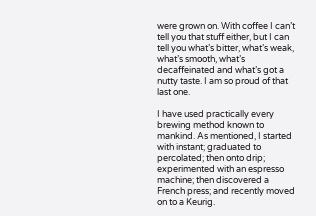were grown on. With coffee I can’t tell you that stuff either, but I can tell you what’s bitter, what’s weak, what’s smooth, what’s decaffeinated and what’s got a nutty taste. I am so proud of that last one.

I have used practically every brewing method known to mankind. As mentioned, I started with instant; graduated to percolated; then onto drip; experimented with an espresso machine; then discovered a French press; and recently moved on to a Keurig.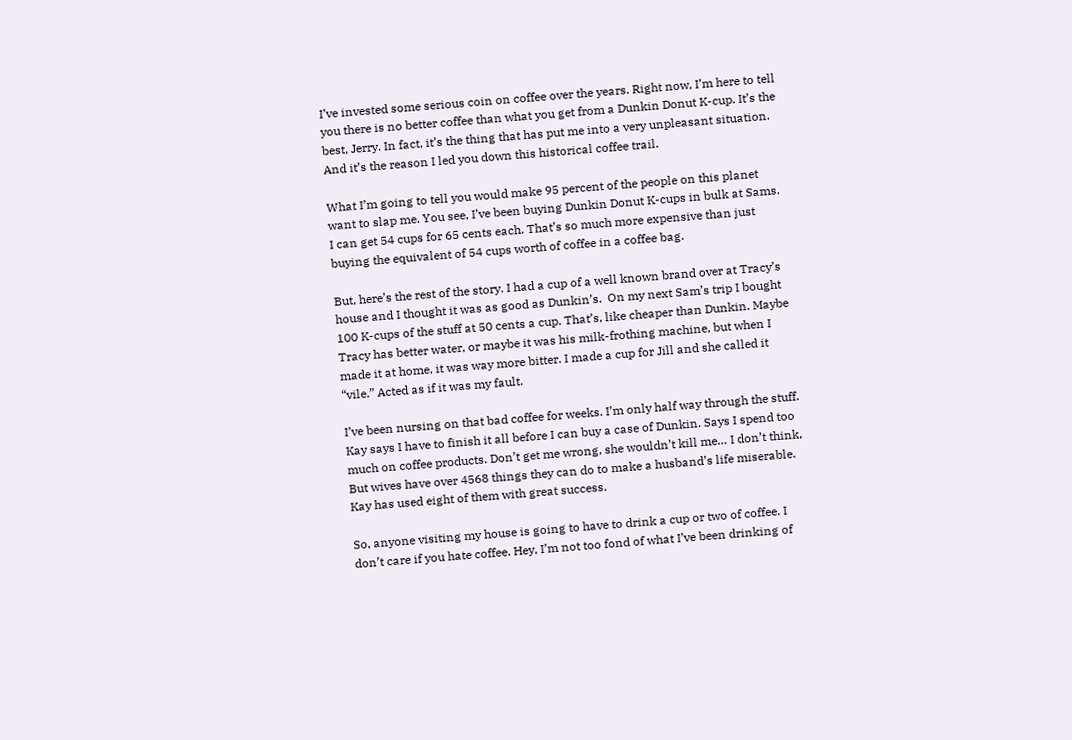I’ve invested some serious coin on coffee over the years. Right now, I’m here to tell you there is no better coffee than what you get from a Dunkin Donut K-cup. It’s the best, Jerry. In fact, it’s the thing that has put me into a very unpleasant situation. And it’s the reason I led you down this historical coffee trail.

What I’m going to tell you would make 95 percent of the people on this planet want to slap me. You see, I’ve been buying Dunkin Donut K-cups in bulk at Sams. I can get 54 cups for 65 cents each. That’s so much more expensive than just buying the equivalent of 54 cups worth of coffee in a coffee bag.

But, here’s the rest of the story. I had a cup of a well known brand over at Tracy’s house and I thought it was as good as Dunkin’s.  On my next Sam’s trip I bought 100 K-cups of the stuff at 50 cents a cup. That’s, like cheaper than Dunkin. Maybe Tracy has better water, or maybe it was his milk-frothing machine, but when I made it at home, it was way more bitter. I made a cup for Jill and she called it “vile.” Acted as if it was my fault.

I’ve been nursing on that bad coffee for weeks. I’m only half way through the stuff. Kay says I have to finish it all before I can buy a case of Dunkin. Says I spend too much on coffee products. Don’t get me wrong, she wouldn’t kill me… I don’t think, But wives have over 4568 things they can do to make a husband’s life miserable. Kay has used eight of them with great success.

So, anyone visiting my house is going to have to drink a cup or two of coffee. I don’t care if you hate coffee. Hey, I’m not too fond of what I’ve been drinking of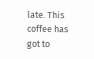late. This coffee has got to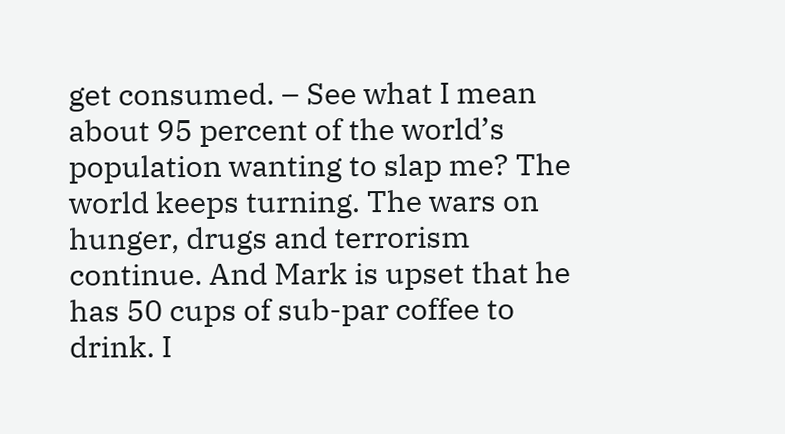get consumed. – See what I mean about 95 percent of the world’s population wanting to slap me? The world keeps turning. The wars on hunger, drugs and terrorism continue. And Mark is upset that he has 50 cups of sub-par coffee to drink. I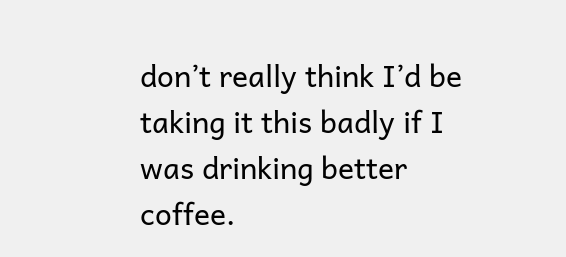don’t really think I’d be taking it this badly if I was drinking better coffee.